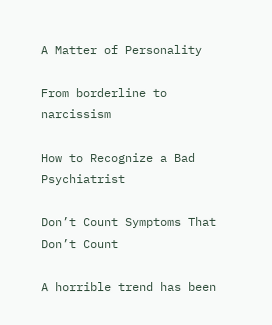A Matter of Personality

From borderline to narcissism

How to Recognize a Bad Psychiatrist

Don’t Count Symptoms That Don’t Count

A horrible trend has been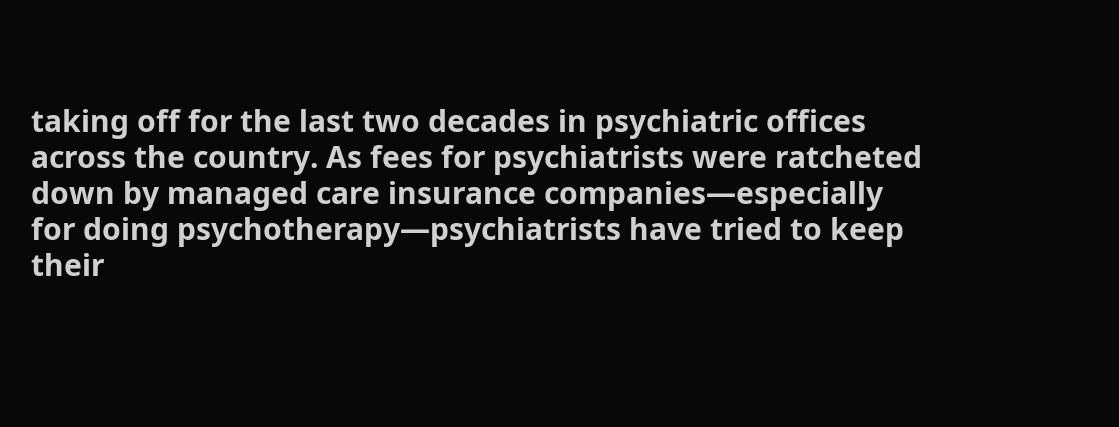taking off for the last two decades in psychiatric offices across the country. As fees for psychiatrists were ratcheted down by managed care insurance companies—especially for doing psychotherapy—psychiatrists have tried to keep their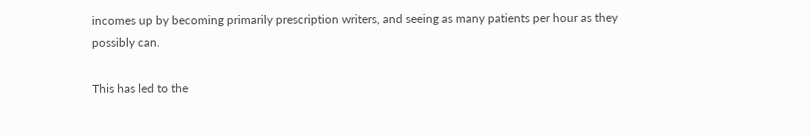incomes up by becoming primarily prescription writers, and seeing as many patients per hour as they possibly can.

This has led to the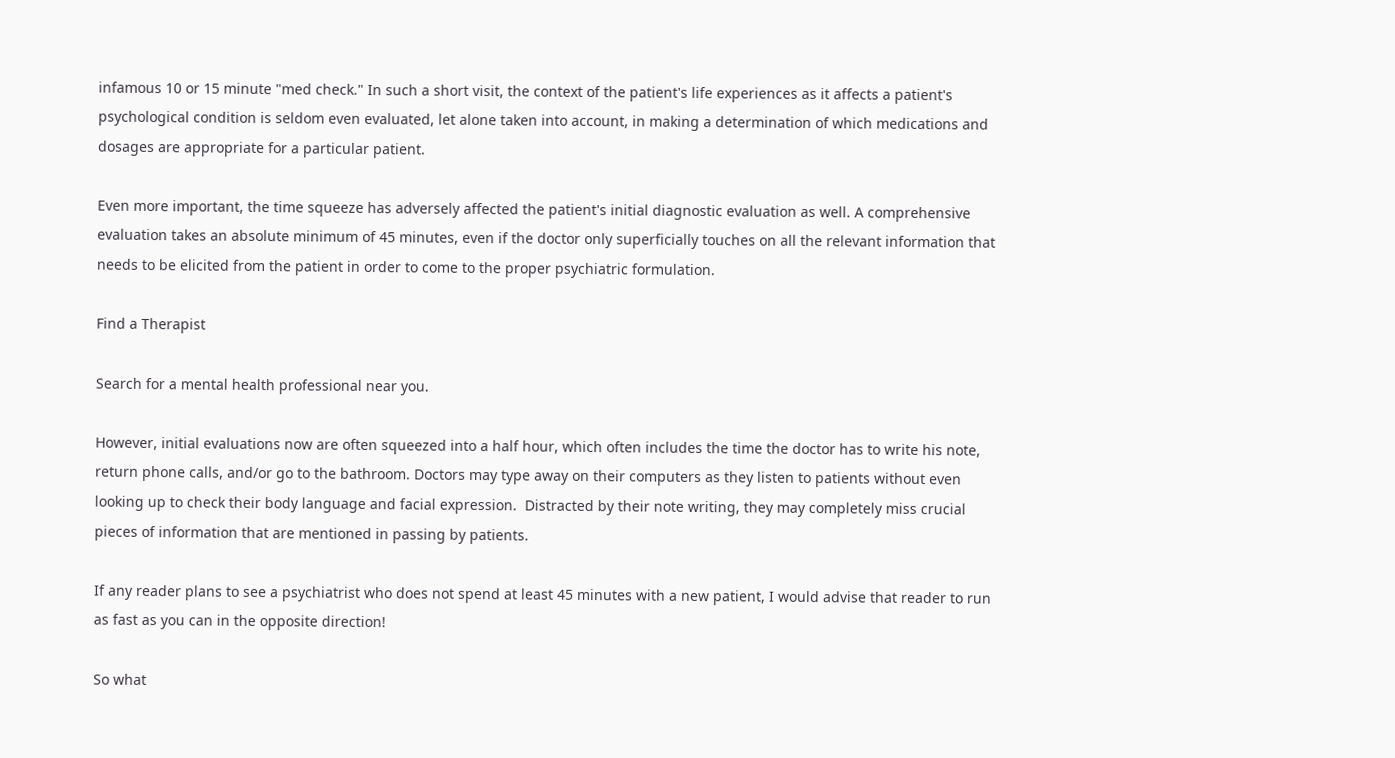infamous 10 or 15 minute "med check." In such a short visit, the context of the patient's life experiences as it affects a patient's psychological condition is seldom even evaluated, let alone taken into account, in making a determination of which medications and dosages are appropriate for a particular patient.

Even more important, the time squeeze has adversely affected the patient's initial diagnostic evaluation as well. A comprehensive evaluation takes an absolute minimum of 45 minutes, even if the doctor only superficially touches on all the relevant information that needs to be elicited from the patient in order to come to the proper psychiatric formulation.

Find a Therapist

Search for a mental health professional near you.

However, initial evaluations now are often squeezed into a half hour, which often includes the time the doctor has to write his note, return phone calls, and/or go to the bathroom. Doctors may type away on their computers as they listen to patients without even looking up to check their body language and facial expression.  Distracted by their note writing, they may completely miss crucial pieces of information that are mentioned in passing by patients.

If any reader plans to see a psychiatrist who does not spend at least 45 minutes with a new patient, I would advise that reader to run as fast as you can in the opposite direction!

So what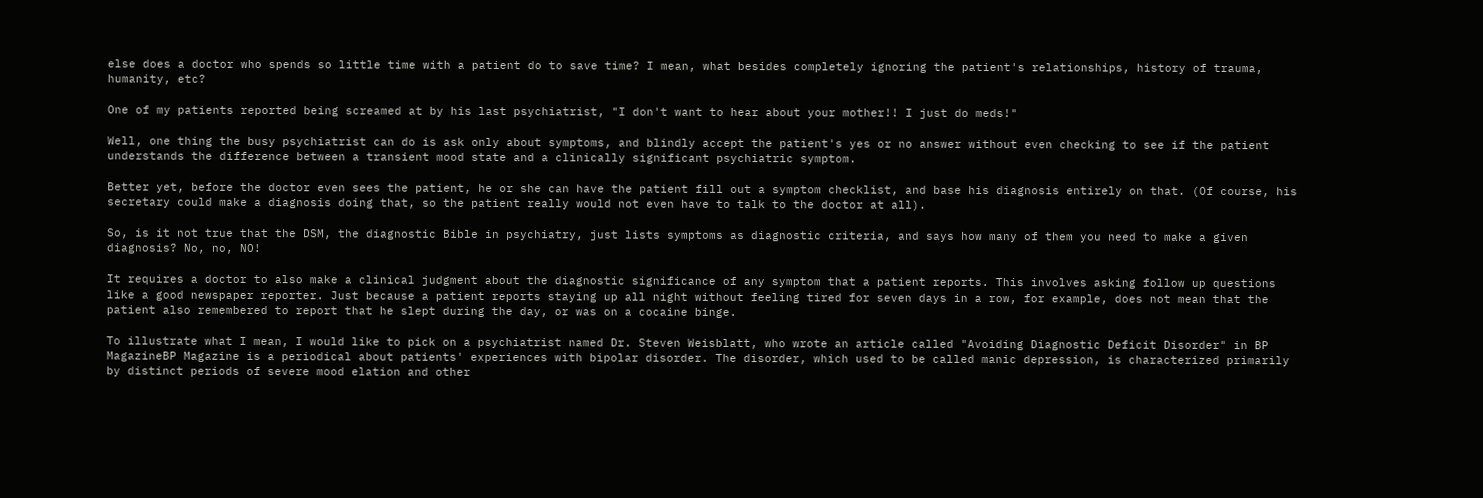else does a doctor who spends so little time with a patient do to save time? I mean, what besides completely ignoring the patient's relationships, history of trauma, humanity, etc?

One of my patients reported being screamed at by his last psychiatrist, "I don't want to hear about your mother!! I just do meds!"

Well, one thing the busy psychiatrist can do is ask only about symptoms, and blindly accept the patient's yes or no answer without even checking to see if the patient understands the difference between a transient mood state and a clinically significant psychiatric symptom.

Better yet, before the doctor even sees the patient, he or she can have the patient fill out a symptom checklist, and base his diagnosis entirely on that. (Of course, his secretary could make a diagnosis doing that, so the patient really would not even have to talk to the doctor at all).

So, is it not true that the DSM, the diagnostic Bible in psychiatry, just lists symptoms as diagnostic criteria, and says how many of them you need to make a given diagnosis? No, no, NO!

It requires a doctor to also make a clinical judgment about the diagnostic significance of any symptom that a patient reports. This involves asking follow up questions like a good newspaper reporter. Just because a patient reports staying up all night without feeling tired for seven days in a row, for example, does not mean that the patient also remembered to report that he slept during the day, or was on a cocaine binge.

To illustrate what I mean, I would like to pick on a psychiatrist named Dr. Steven Weisblatt, who wrote an article called "Avoiding Diagnostic Deficit Disorder" in BP MagazineBP Magazine is a periodical about patients' experiences with bipolar disorder. The disorder, which used to be called manic depression, is characterized primarily by distinct periods of severe mood elation and other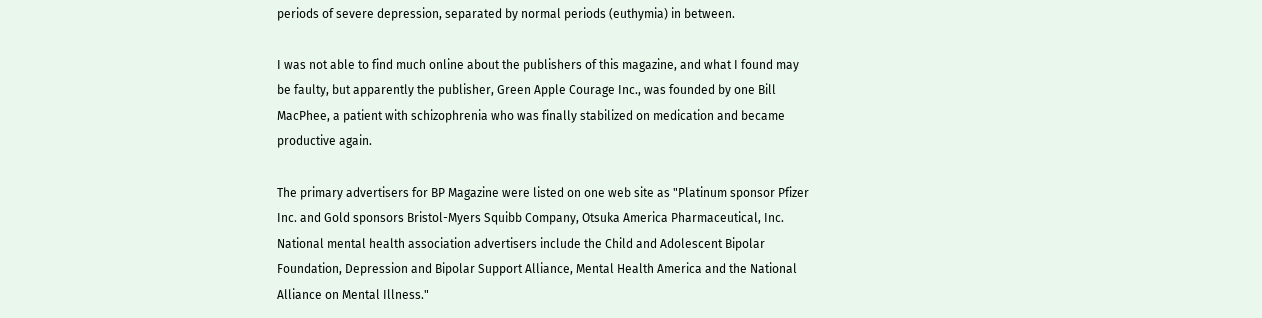periods of severe depression, separated by normal periods (euthymia) in between.

I was not able to find much online about the publishers of this magazine, and what I found may be faulty, but apparently the publisher, Green Apple Courage Inc., was founded by one Bill MacPhee, a patient with schizophrenia who was finally stabilized on medication and became productive again.

The primary advertisers for BP Magazine were listed on one web site as "Platinum sponsor Pfizer Inc. and Gold sponsors Bristol-Myers Squibb Company, Otsuka America Pharmaceutical, Inc. National mental health association advertisers include the Child and Adolescent Bipolar Foundation, Depression and Bipolar Support Alliance, Mental Health America and the National Alliance on Mental Illness."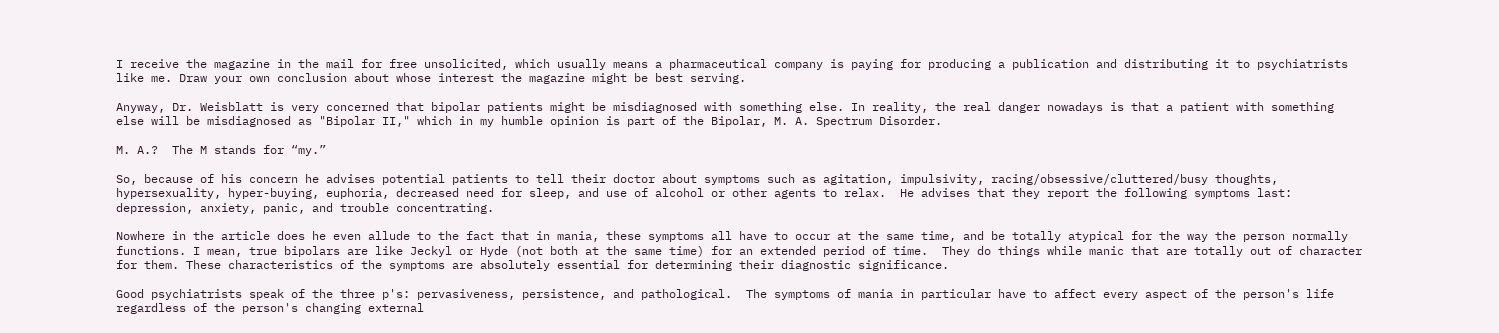I receive the magazine in the mail for free unsolicited, which usually means a pharmaceutical company is paying for producing a publication and distributing it to psychiatrists like me. Draw your own conclusion about whose interest the magazine might be best serving.

Anyway, Dr. Weisblatt is very concerned that bipolar patients might be misdiagnosed with something else. In reality, the real danger nowadays is that a patient with something else will be misdiagnosed as "Bipolar II," which in my humble opinion is part of the Bipolar, M. A. Spectrum Disorder.

M. A.?  The M stands for “my.”

So, because of his concern he advises potential patients to tell their doctor about symptoms such as agitation, impulsivity, racing/obsessive/cluttered/busy thoughts, hypersexuality, hyper-buying, euphoria, decreased need for sleep, and use of alcohol or other agents to relax.  He advises that they report the following symptoms last: depression, anxiety, panic, and trouble concentrating.

Nowhere in the article does he even allude to the fact that in mania, these symptoms all have to occur at the same time, and be totally atypical for the way the person normally functions. I mean, true bipolars are like Jeckyl or Hyde (not both at the same time) for an extended period of time.  They do things while manic that are totally out of character for them. These characteristics of the symptoms are absolutely essential for determining their diagnostic significance.

Good psychiatrists speak of the three p's: pervasiveness, persistence, and pathological.  The symptoms of mania in particular have to affect every aspect of the person's life regardless of the person's changing external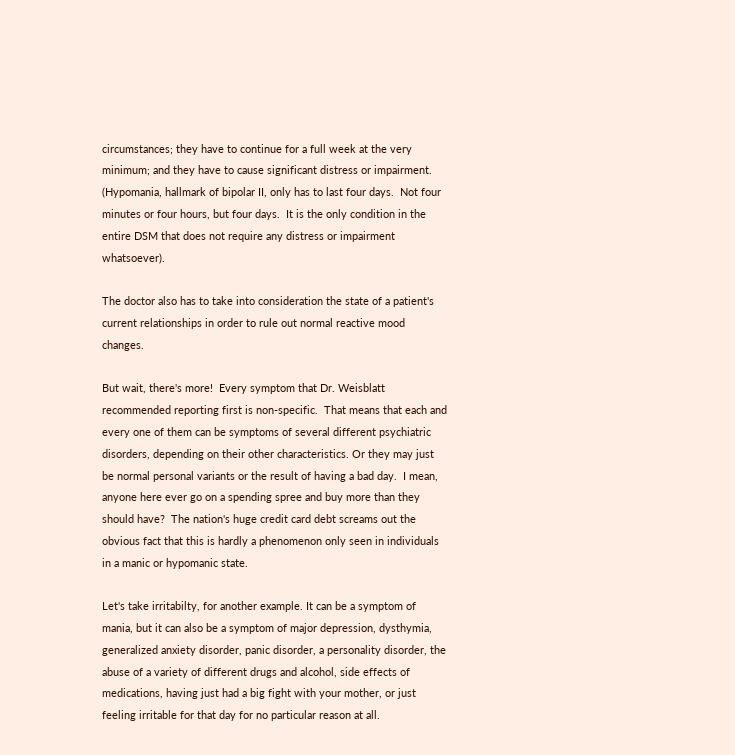circumstances; they have to continue for a full week at the very minimum; and they have to cause significant distress or impairment.  (Hypomania, hallmark of bipolar II, only has to last four days.  Not four minutes or four hours, but four days.  It is the only condition in the entire DSM that does not require any distress or impairment whatsoever).

The doctor also has to take into consideration the state of a patient's current relationships in order to rule out normal reactive mood changes.

But wait, there's more!  Every symptom that Dr. Weisblatt recommended reporting first is non-specific.  That means that each and every one of them can be symptoms of several different psychiatric disorders, depending on their other characteristics. Or they may just be normal personal variants or the result of having a bad day.  I mean, anyone here ever go on a spending spree and buy more than they should have?  The nation's huge credit card debt screams out the obvious fact that this is hardly a phenomenon only seen in individuals in a manic or hypomanic state.

Let's take irritabilty, for another example. It can be a symptom of mania, but it can also be a symptom of major depression, dysthymia, generalized anxiety disorder, panic disorder, a personality disorder, the abuse of a variety of different drugs and alcohol, side effects of medications, having just had a big fight with your mother, or just feeling irritable for that day for no particular reason at all.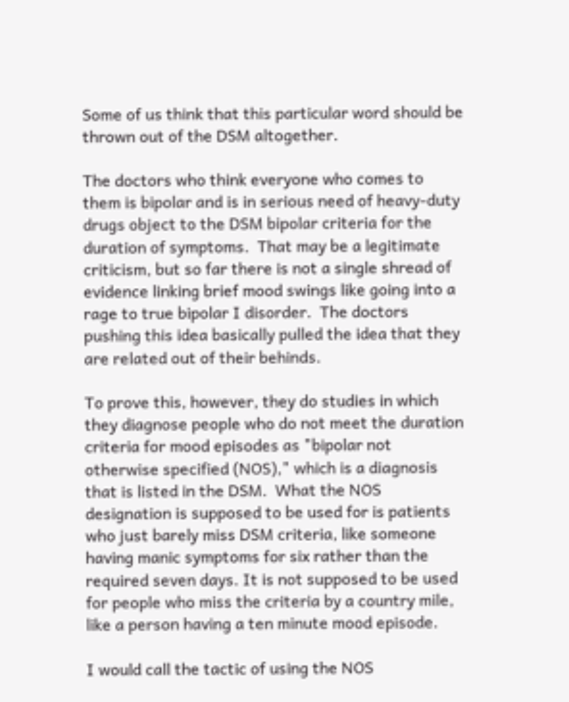Some of us think that this particular word should be thrown out of the DSM altogether.

The doctors who think everyone who comes to them is bipolar and is in serious need of heavy-duty drugs object to the DSM bipolar criteria for the duration of symptoms.  That may be a legitimate criticism, but so far there is not a single shread of evidence linking brief mood swings like going into a rage to true bipolar I disorder.  The doctors pushing this idea basically pulled the idea that they are related out of their behinds.

To prove this, however, they do studies in which they diagnose people who do not meet the duration criteria for mood episodes as "bipolar not otherwise specified (NOS)," which is a diagnosis that is listed in the DSM.  What the NOS designation is supposed to be used for is patients who just barely miss DSM criteria, like someone having manic symptoms for six rather than the required seven days. It is not supposed to be used for people who miss the criteria by a country mile, like a person having a ten minute mood episode.

I would call the tactic of using the NOS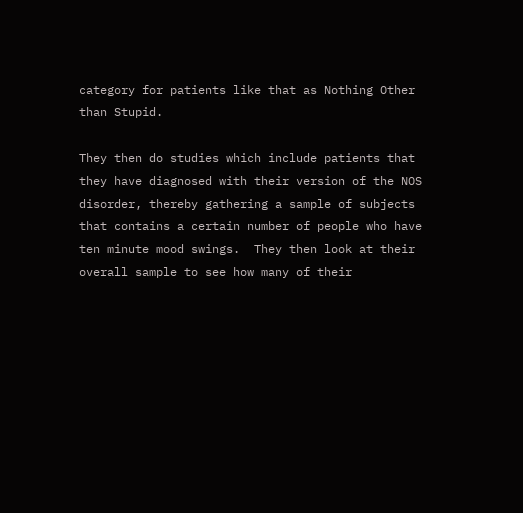category for patients like that as Nothing Other than Stupid.

They then do studies which include patients that they have diagnosed with their version of the NOS disorder, thereby gathering a sample of subjects that contains a certain number of people who have ten minute mood swings.  They then look at their overall sample to see how many of their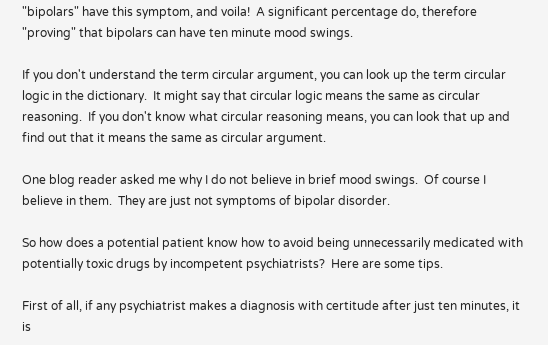"bipolars" have this symptom, and voila!  A significant percentage do, therefore "proving" that bipolars can have ten minute mood swings.

If you don't understand the term circular argument, you can look up the term circular logic in the dictionary.  It might say that circular logic means the same as circular reasoning.  If you don't know what circular reasoning means, you can look that up and find out that it means the same as circular argument.

One blog reader asked me why I do not believe in brief mood swings.  Of course I believe in them.  They are just not symptoms of bipolar disorder.

So how does a potential patient know how to avoid being unnecessarily medicated with potentially toxic drugs by incompetent psychiatrists?  Here are some tips.

First of all, if any psychiatrist makes a diagnosis with certitude after just ten minutes, it is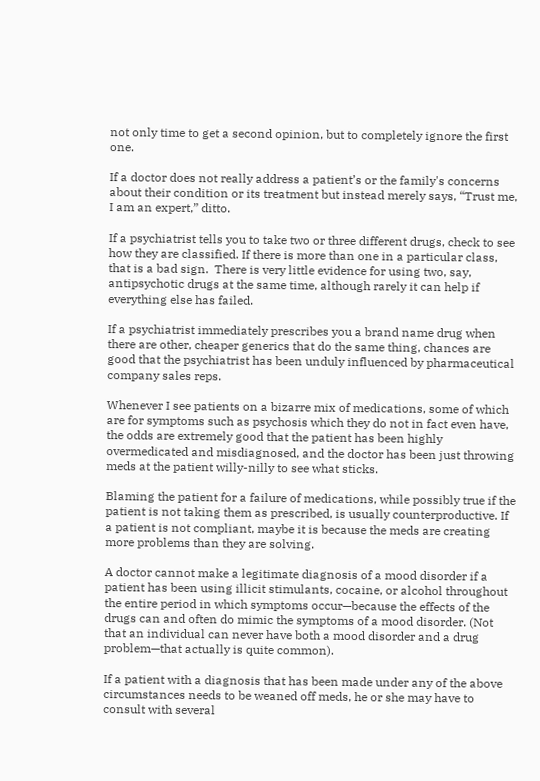not only time to get a second opinion, but to completely ignore the first one.

If a doctor does not really address a patient’s or the family's concerns about their condition or its treatment but instead merely says, “Trust me, I am an expert,” ditto.

If a psychiatrist tells you to take two or three different drugs, check to see how they are classified. If there is more than one in a particular class, that is a bad sign.  There is very little evidence for using two, say, antipsychotic drugs at the same time, although rarely it can help if everything else has failed.

If a psychiatrist immediately prescribes you a brand name drug when there are other, cheaper generics that do the same thing, chances are good that the psychiatrist has been unduly influenced by pharmaceutical company sales reps.

Whenever I see patients on a bizarre mix of medications, some of which are for symptoms such as psychosis which they do not in fact even have, the odds are extremely good that the patient has been highly overmedicated and misdiagnosed, and the doctor has been just throwing meds at the patient willy-nilly to see what sticks.

Blaming the patient for a failure of medications, while possibly true if the patient is not taking them as prescribed, is usually counterproductive. If a patient is not compliant, maybe it is because the meds are creating more problems than they are solving.

A doctor cannot make a legitimate diagnosis of a mood disorder if a patient has been using illicit stimulants, cocaine, or alcohol throughout the entire period in which symptoms occur—because the effects of the drugs can and often do mimic the symptoms of a mood disorder. (Not that an individual can never have both a mood disorder and a drug problem—that actually is quite common).

If a patient with a diagnosis that has been made under any of the above circumstances needs to be weaned off meds, he or she may have to consult with several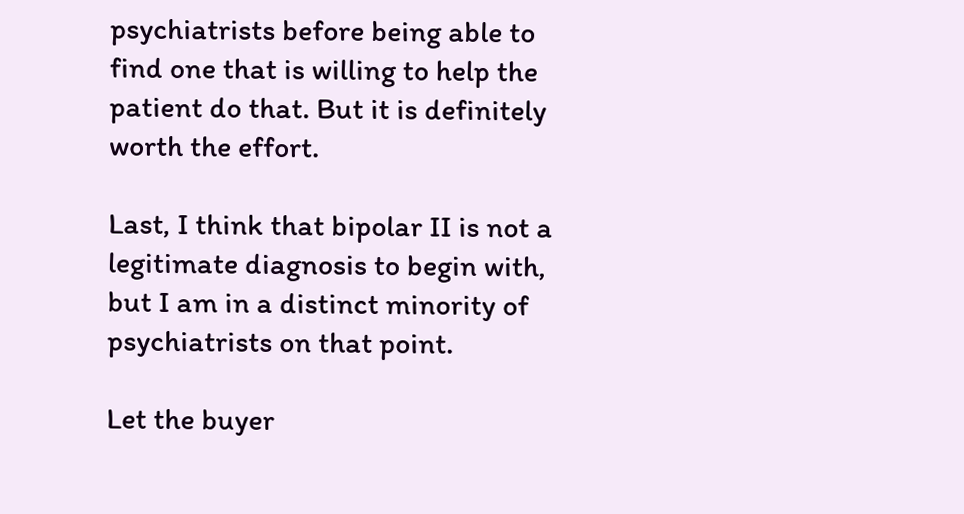psychiatrists before being able to find one that is willing to help the patient do that. But it is definitely worth the effort.

Last, I think that bipolar II is not a legitimate diagnosis to begin with, but I am in a distinct minority of psychiatrists on that point.

Let the buyer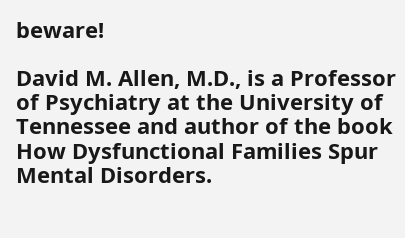beware!

David M. Allen, M.D., is a Professor of Psychiatry at the University of Tennessee and author of the book How Dysfunctional Families Spur Mental Disorders.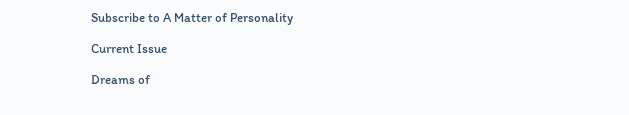Subscribe to A Matter of Personality

Current Issue

Dreams of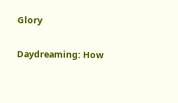Glory

Daydreaming: How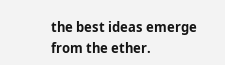the best ideas emerge from the ether.